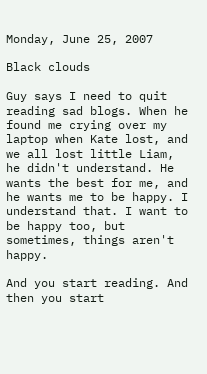Monday, June 25, 2007

Black clouds

Guy says I need to quit reading sad blogs. When he found me crying over my laptop when Kate lost, and we all lost little Liam, he didn't understand. He wants the best for me, and he wants me to be happy. I understand that. I want to be happy too, but sometimes, things aren't happy.

And you start reading. And then you start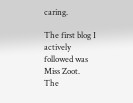caring.

The first blog I actively followed was Miss Zoot. The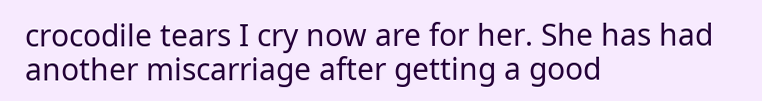crocodile tears I cry now are for her. She has had another miscarriage after getting a good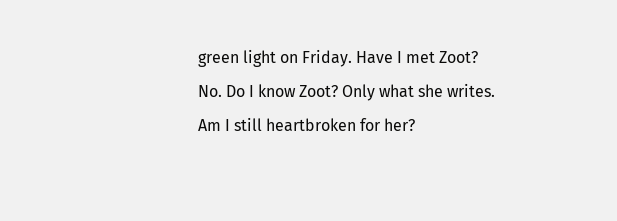green light on Friday. Have I met Zoot? No. Do I know Zoot? Only what she writes. Am I still heartbroken for her?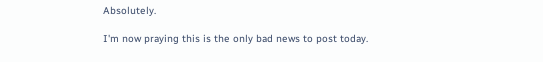Absolutely.

I'm now praying this is the only bad news to post today.